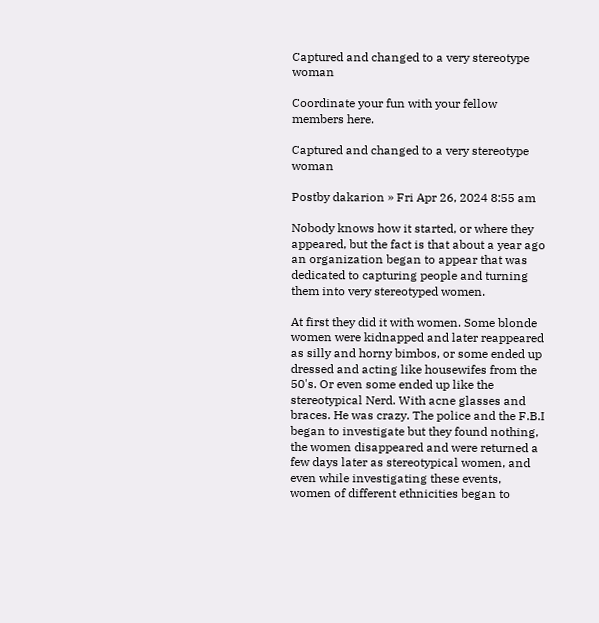Captured and changed to a very stereotype woman

Coordinate your fun with your fellow members here.

Captured and changed to a very stereotype woman

Postby dakarion » Fri Apr 26, 2024 8:55 am

Nobody knows how it started, or where they appeared, but the fact is that about a year ago an organization began to appear that was dedicated to capturing people and turning them into very stereotyped women.

At first they did it with women. Some blonde women were kidnapped and later reappeared as silly and horny bimbos, or some ended up dressed and acting like housewifes from the 50's. Or even some ended up like the stereotypical Nerd. With acne glasses and braces. He was crazy. The police and the F.B.I began to investigate but they found nothing, the women disappeared and were returned a few days later as stereotypical women, and even while investigating these events, women of different ethnicities began to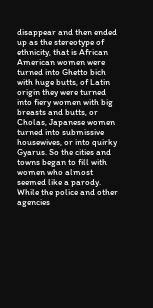disappear and then ended up as the stereotype of ethnicity, that is African American women were turned into Ghetto bich with huge butts, of Latin origin they were turned into fiery women with big breasts and butts, or Cholas, Japanese women turned into submissive housewives, or into quirky Gyarus. So the cities and towns began to fill with women who almost seemed like a parody. While the police and other agencies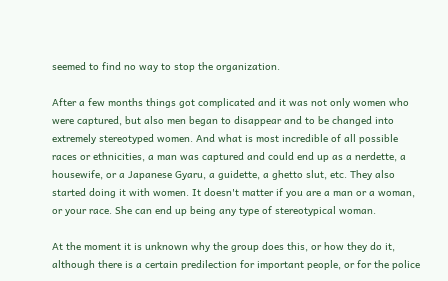seemed to find no way to stop the organization.

After a few months things got complicated and it was not only women who were captured, but also men began to disappear and to be changed into extremely stereotyped women. And what is most incredible of all possible races or ethnicities, a man was captured and could end up as a nerdette, a housewife, or a Japanese Gyaru, a guidette, a ghetto slut, etc. They also started doing it with women. It doesn't matter if you are a man or a woman, or your race. She can end up being any type of stereotypical woman.

At the moment it is unknown why the group does this, or how they do it, although there is a certain predilection for important people, or for the police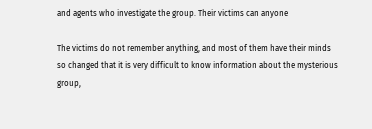and agents who investigate the group. Their victims can anyone

The victims do not remember anything, and most of them have their minds so changed that it is very difficult to know information about the mysterious group,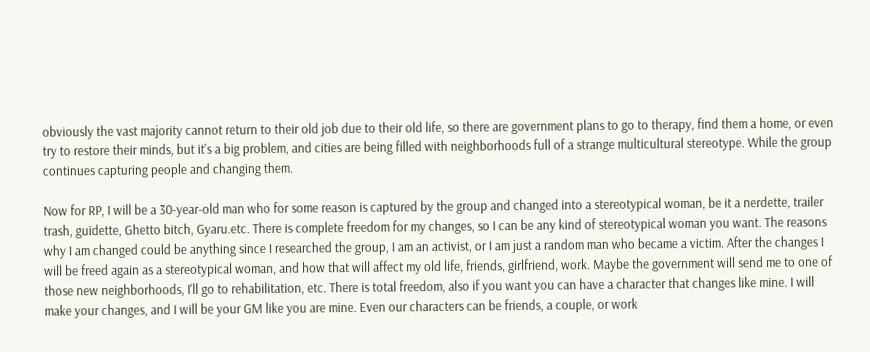obviously the vast majority cannot return to their old job due to their old life, so there are government plans to go to therapy, find them a home, or even try to restore their minds, but it's a big problem, and cities are being filled with neighborhoods full of a strange multicultural stereotype. While the group continues capturing people and changing them.

Now for RP, I will be a 30-year-old man who for some reason is captured by the group and changed into a stereotypical woman, be it a nerdette, trailer trash, guidette, Ghetto bitch, Gyaru.etc. There is complete freedom for my changes, so I can be any kind of stereotypical woman you want. The reasons why I am changed could be anything since I researched the group, I am an activist, or I am just a random man who became a victim. After the changes I will be freed again as a stereotypical woman, and how that will affect my old life, friends, girlfriend, work. Maybe the government will send me to one of those new neighborhoods, I'll go to rehabilitation, etc. There is total freedom, also if you want you can have a character that changes like mine. I will make your changes, and I will be your GM like you are mine. Even our characters can be friends, a couple, or work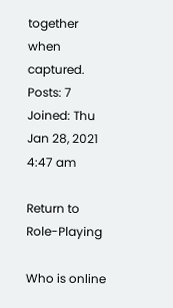together when captured.
Posts: 7
Joined: Thu Jan 28, 2021 4:47 am

Return to Role-Playing

Who is online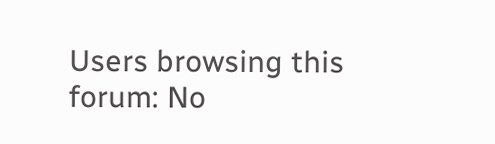Users browsing this forum: No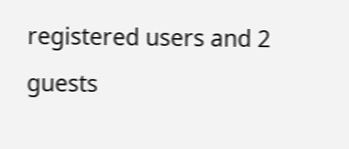registered users and 2 guests